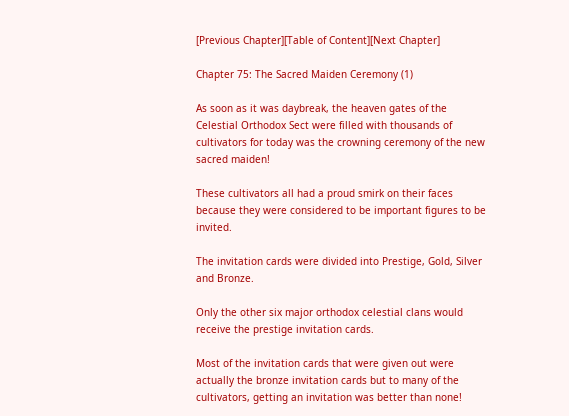[Previous Chapter][Table of Content][Next Chapter]

Chapter 75: The Sacred Maiden Ceremony (1)

As soon as it was daybreak, the heaven gates of the Celestial Orthodox Sect were filled with thousands of cultivators for today was the crowning ceremony of the new sacred maiden!

These cultivators all had a proud smirk on their faces because they were considered to be important figures to be invited.

The invitation cards were divided into Prestige, Gold, Silver and Bronze.

Only the other six major orthodox celestial clans would receive the prestige invitation cards.

Most of the invitation cards that were given out were actually the bronze invitation cards but to many of the cultivators, getting an invitation was better than none!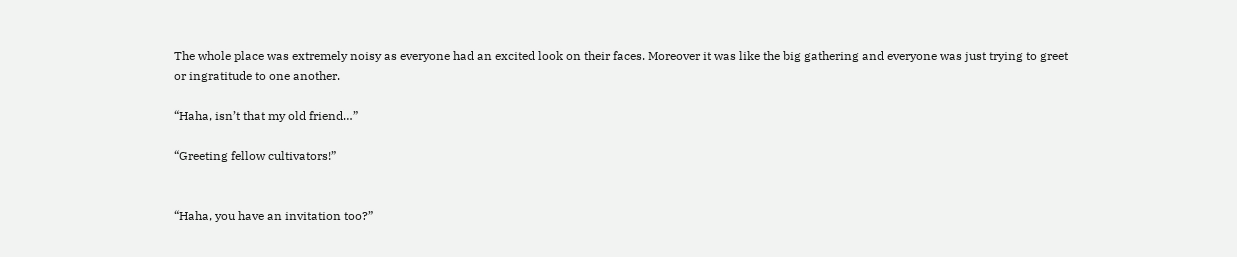The whole place was extremely noisy as everyone had an excited look on their faces. Moreover it was like the big gathering and everyone was just trying to greet or ingratitude to one another.

“Haha, isn’t that my old friend…”

“Greeting fellow cultivators!”


“Haha, you have an invitation too?”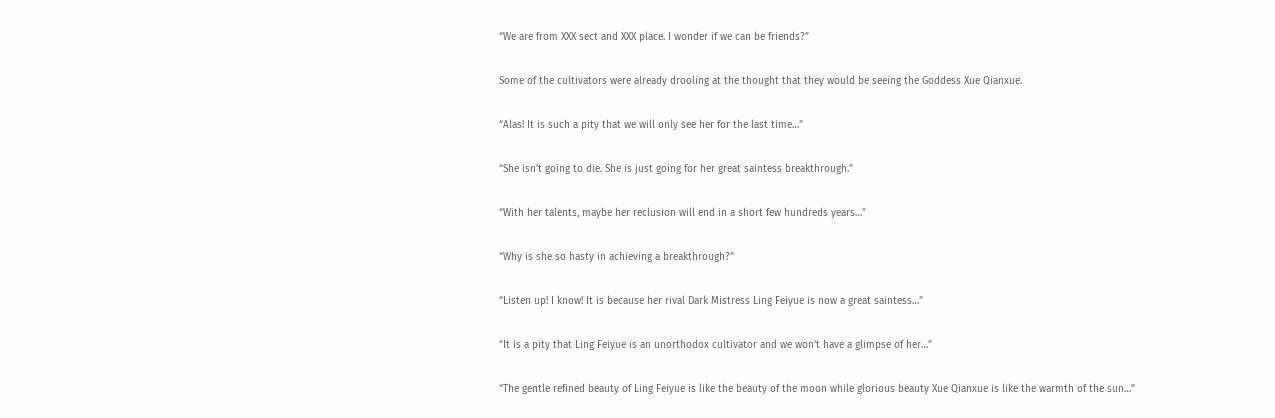“We are from XXX sect and XXX place. I wonder if we can be friends?”

Some of the cultivators were already drooling at the thought that they would be seeing the Goddess Xue Qianxue.

“Alas! It is such a pity that we will only see her for the last time…”

“She isn’t going to die. She is just going for her great saintess breakthrough.”

“With her talents, maybe her reclusion will end in a short few hundreds years…”

“Why is she so hasty in achieving a breakthrough?”

“Listen up! I know! It is because her rival Dark Mistress Ling Feiyue is now a great saintess…”

“It is a pity that Ling Feiyue is an unorthodox cultivator and we won’t have a glimpse of her…”

“The gentle refined beauty of Ling Feiyue is like the beauty of the moon while glorious beauty Xue Qianxue is like the warmth of the sun…”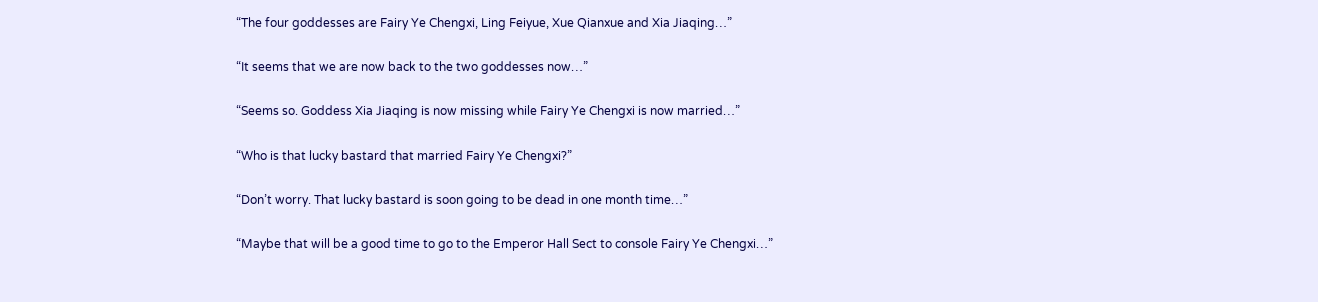“The four goddesses are Fairy Ye Chengxi, Ling Feiyue, Xue Qianxue and Xia Jiaqing…”

“It seems that we are now back to the two goddesses now…”

“Seems so. Goddess Xia Jiaqing is now missing while Fairy Ye Chengxi is now married…”

“Who is that lucky bastard that married Fairy Ye Chengxi?”

“Don’t worry. That lucky bastard is soon going to be dead in one month time…”

“Maybe that will be a good time to go to the Emperor Hall Sect to console Fairy Ye Chengxi…”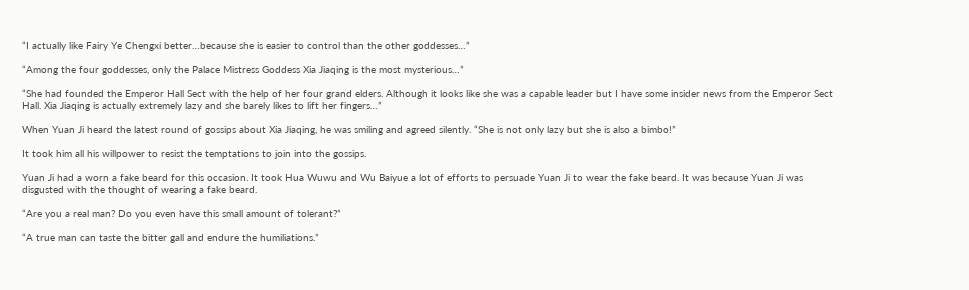“I actually like Fairy Ye Chengxi better…because she is easier to control than the other goddesses…”

“Among the four goddesses, only the Palace Mistress Goddess Xia Jiaqing is the most mysterious…”

“She had founded the Emperor Hall Sect with the help of her four grand elders. Although it looks like she was a capable leader but I have some insider news from the Emperor Sect Hall. Xia Jiaqing is actually extremely lazy and she barely likes to lift her fingers…”

When Yuan Ji heard the latest round of gossips about Xia Jiaqing, he was smiling and agreed silently. “She is not only lazy but she is also a bimbo!”

It took him all his willpower to resist the temptations to join into the gossips.

Yuan Ji had a worn a fake beard for this occasion. It took Hua Wuwu and Wu Baiyue a lot of efforts to persuade Yuan Ji to wear the fake beard. It was because Yuan Ji was disgusted with the thought of wearing a fake beard.

“Are you a real man? Do you even have this small amount of tolerant?”

“A true man can taste the bitter gall and endure the humiliations.”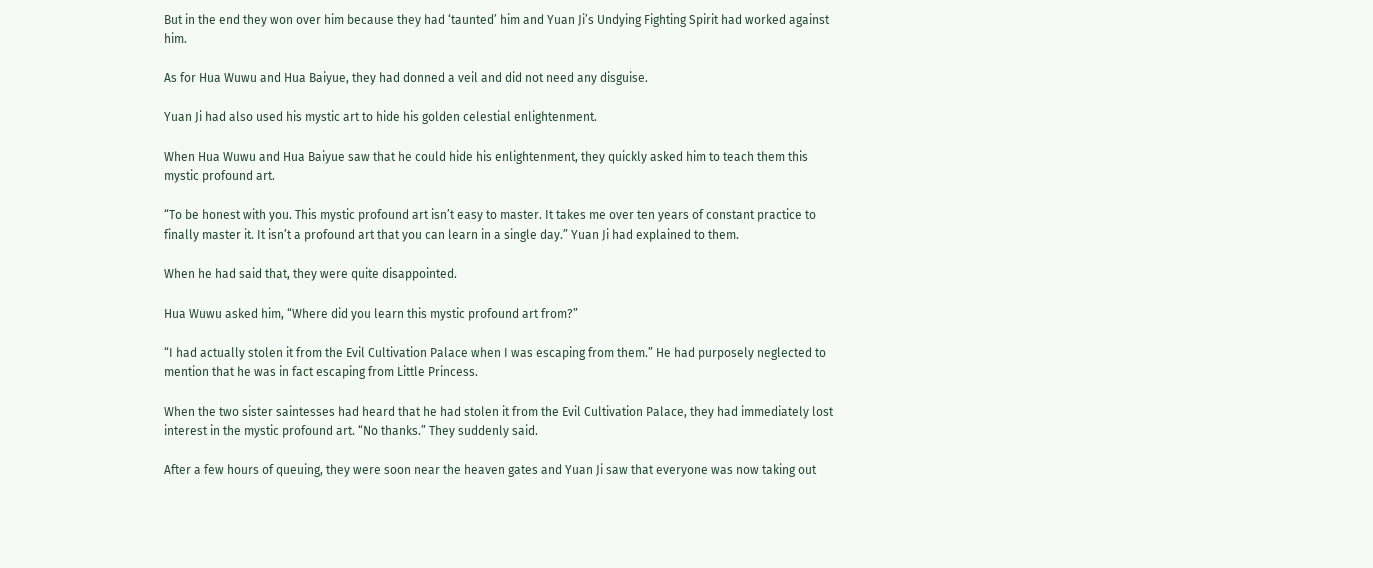But in the end they won over him because they had ‘taunted’ him and Yuan Ji’s Undying Fighting Spirit had worked against him.

As for Hua Wuwu and Hua Baiyue, they had donned a veil and did not need any disguise.

Yuan Ji had also used his mystic art to hide his golden celestial enlightenment.

When Hua Wuwu and Hua Baiyue saw that he could hide his enlightenment, they quickly asked him to teach them this mystic profound art.

“To be honest with you. This mystic profound art isn’t easy to master. It takes me over ten years of constant practice to finally master it. It isn’t a profound art that you can learn in a single day.” Yuan Ji had explained to them.

When he had said that, they were quite disappointed.

Hua Wuwu asked him, “Where did you learn this mystic profound art from?”

“I had actually stolen it from the Evil Cultivation Palace when I was escaping from them.” He had purposely neglected to mention that he was in fact escaping from Little Princess.

When the two sister saintesses had heard that he had stolen it from the Evil Cultivation Palace, they had immediately lost interest in the mystic profound art. “No thanks.” They suddenly said.

After a few hours of queuing, they were soon near the heaven gates and Yuan Ji saw that everyone was now taking out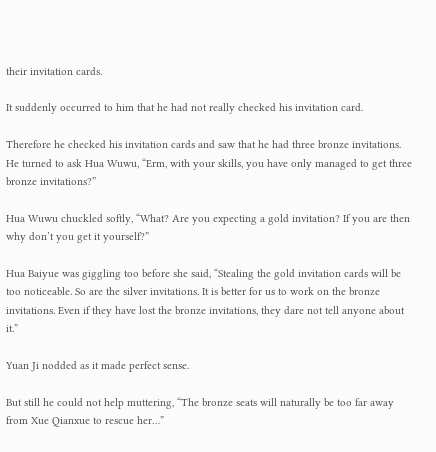their invitation cards.

It suddenly occurred to him that he had not really checked his invitation card.

Therefore he checked his invitation cards and saw that he had three bronze invitations. He turned to ask Hua Wuwu, “Erm, with your skills, you have only managed to get three bronze invitations?”

Hua Wuwu chuckled softly, “What? Are you expecting a gold invitation? If you are then why don’t you get it yourself?”

Hua Baiyue was giggling too before she said, “Stealing the gold invitation cards will be too noticeable. So are the silver invitations. It is better for us to work on the bronze invitations. Even if they have lost the bronze invitations, they dare not tell anyone about it.”

Yuan Ji nodded as it made perfect sense.

But still he could not help muttering, “The bronze seats will naturally be too far away from Xue Qianxue to rescue her…”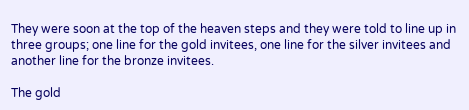They were soon at the top of the heaven steps and they were told to line up in three groups; one line for the gold invitees, one line for the silver invitees and another line for the bronze invitees.

The gold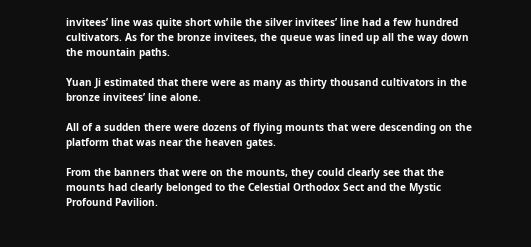invitees’ line was quite short while the silver invitees’ line had a few hundred cultivators. As for the bronze invitees, the queue was lined up all the way down the mountain paths.

Yuan Ji estimated that there were as many as thirty thousand cultivators in the bronze invitees’ line alone.

All of a sudden there were dozens of flying mounts that were descending on the platform that was near the heaven gates.

From the banners that were on the mounts, they could clearly see that the mounts had clearly belonged to the Celestial Orthodox Sect and the Mystic Profound Pavilion.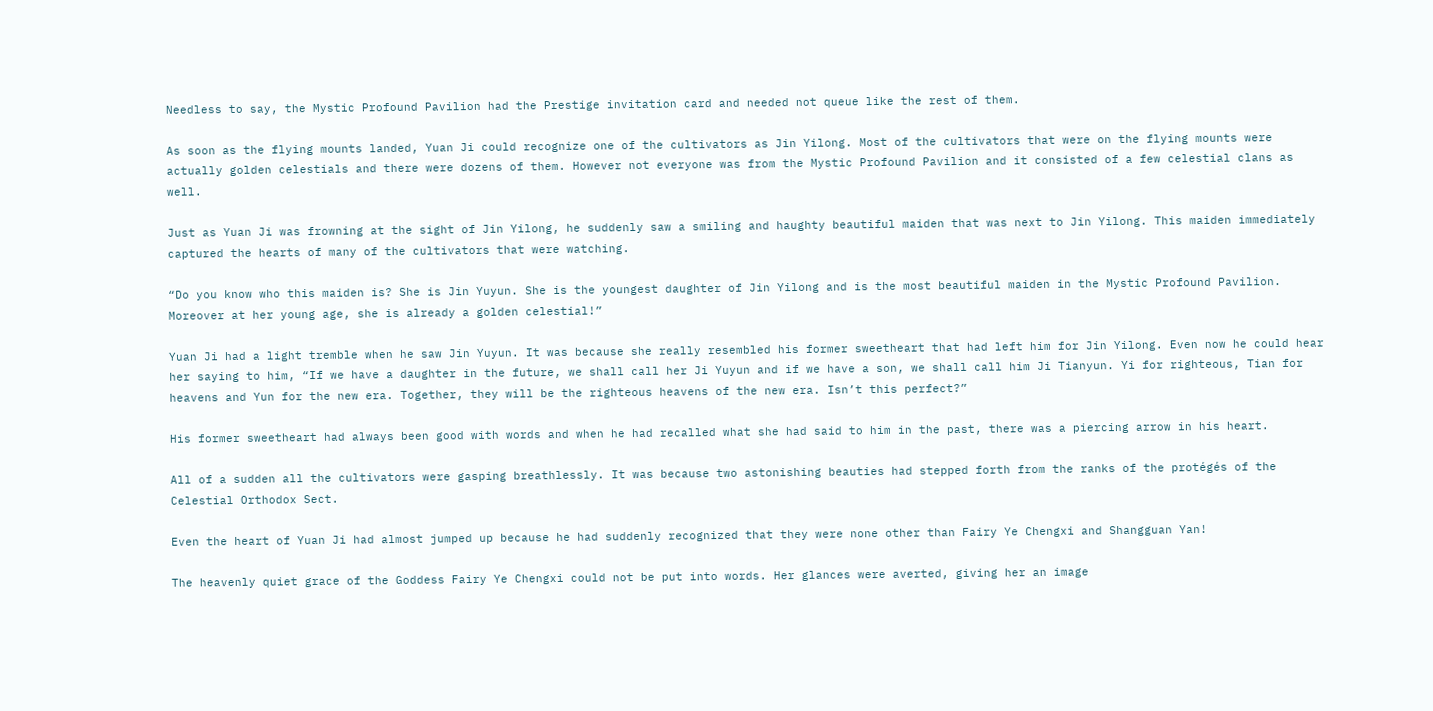Needless to say, the Mystic Profound Pavilion had the Prestige invitation card and needed not queue like the rest of them.

As soon as the flying mounts landed, Yuan Ji could recognize one of the cultivators as Jin Yilong. Most of the cultivators that were on the flying mounts were actually golden celestials and there were dozens of them. However not everyone was from the Mystic Profound Pavilion and it consisted of a few celestial clans as well.

Just as Yuan Ji was frowning at the sight of Jin Yilong, he suddenly saw a smiling and haughty beautiful maiden that was next to Jin Yilong. This maiden immediately captured the hearts of many of the cultivators that were watching.

“Do you know who this maiden is? She is Jin Yuyun. She is the youngest daughter of Jin Yilong and is the most beautiful maiden in the Mystic Profound Pavilion. Moreover at her young age, she is already a golden celestial!”

Yuan Ji had a light tremble when he saw Jin Yuyun. It was because she really resembled his former sweetheart that had left him for Jin Yilong. Even now he could hear her saying to him, “If we have a daughter in the future, we shall call her Ji Yuyun and if we have a son, we shall call him Ji Tianyun. Yi for righteous, Tian for heavens and Yun for the new era. Together, they will be the righteous heavens of the new era. Isn’t this perfect?”

His former sweetheart had always been good with words and when he had recalled what she had said to him in the past, there was a piercing arrow in his heart.

All of a sudden all the cultivators were gasping breathlessly. It was because two astonishing beauties had stepped forth from the ranks of the protégés of the Celestial Orthodox Sect.

Even the heart of Yuan Ji had almost jumped up because he had suddenly recognized that they were none other than Fairy Ye Chengxi and Shangguan Yan!

The heavenly quiet grace of the Goddess Fairy Ye Chengxi could not be put into words. Her glances were averted, giving her an image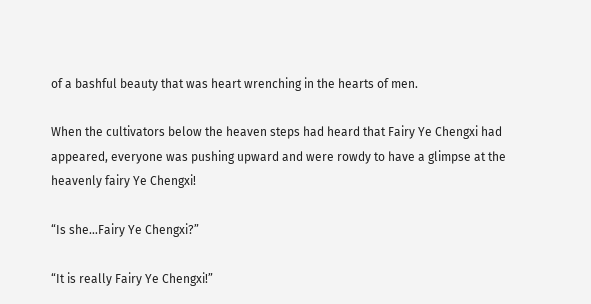of a bashful beauty that was heart wrenching in the hearts of men.

When the cultivators below the heaven steps had heard that Fairy Ye Chengxi had appeared, everyone was pushing upward and were rowdy to have a glimpse at the heavenly fairy Ye Chengxi!

“Is she…Fairy Ye Chengxi?”

“It is really Fairy Ye Chengxi!”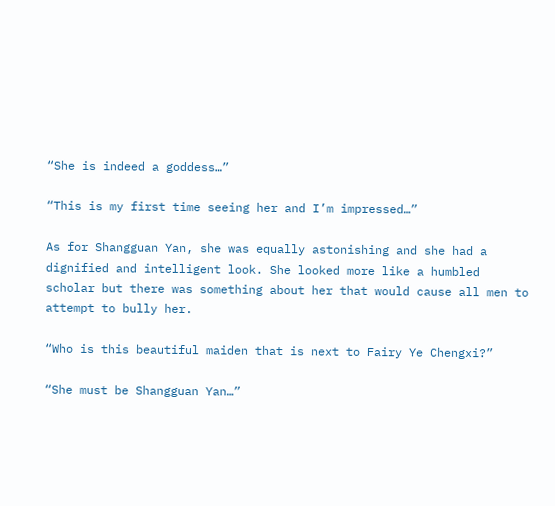“She is indeed a goddess…”

“This is my first time seeing her and I’m impressed…”

As for Shangguan Yan, she was equally astonishing and she had a dignified and intelligent look. She looked more like a humbled scholar but there was something about her that would cause all men to attempt to bully her.

“Who is this beautiful maiden that is next to Fairy Ye Chengxi?”

“She must be Shangguan Yan…”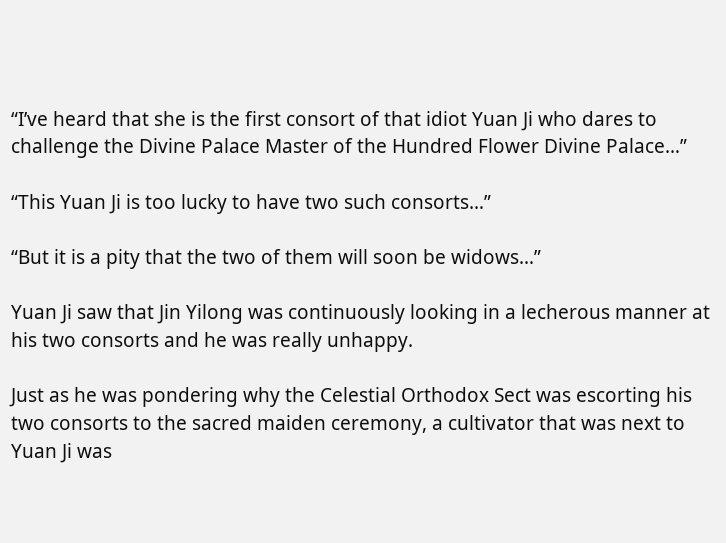“I’ve heard that she is the first consort of that idiot Yuan Ji who dares to challenge the Divine Palace Master of the Hundred Flower Divine Palace…”

“This Yuan Ji is too lucky to have two such consorts…”

“But it is a pity that the two of them will soon be widows…”

Yuan Ji saw that Jin Yilong was continuously looking in a lecherous manner at his two consorts and he was really unhappy.

Just as he was pondering why the Celestial Orthodox Sect was escorting his two consorts to the sacred maiden ceremony, a cultivator that was next to Yuan Ji was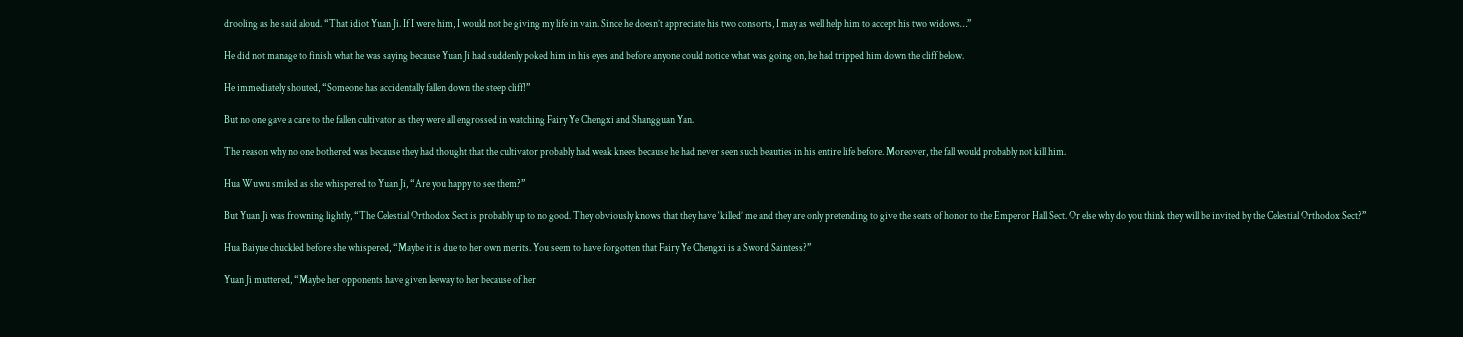drooling as he said aloud. “That idiot Yuan Ji. If I were him, I would not be giving my life in vain. Since he doesn’t appreciate his two consorts, I may as well help him to accept his two widows…”

He did not manage to finish what he was saying because Yuan Ji had suddenly poked him in his eyes and before anyone could notice what was going on, he had tripped him down the cliff below.

He immediately shouted, “Someone has accidentally fallen down the steep cliff!”

But no one gave a care to the fallen cultivator as they were all engrossed in watching Fairy Ye Chengxi and Shangguan Yan.

The reason why no one bothered was because they had thought that the cultivator probably had weak knees because he had never seen such beauties in his entire life before. Moreover, the fall would probably not kill him.

Hua Wuwu smiled as she whispered to Yuan Ji, “Are you happy to see them?”

But Yuan Ji was frowning lightly, “The Celestial Orthodox Sect is probably up to no good. They obviously knows that they have ‘killed’ me and they are only pretending to give the seats of honor to the Emperor Hall Sect. Or else why do you think they will be invited by the Celestial Orthodox Sect?”

Hua Baiyue chuckled before she whispered, “Maybe it is due to her own merits. You seem to have forgotten that Fairy Ye Chengxi is a Sword Saintess?”

Yuan Ji muttered, “Maybe her opponents have given leeway to her because of her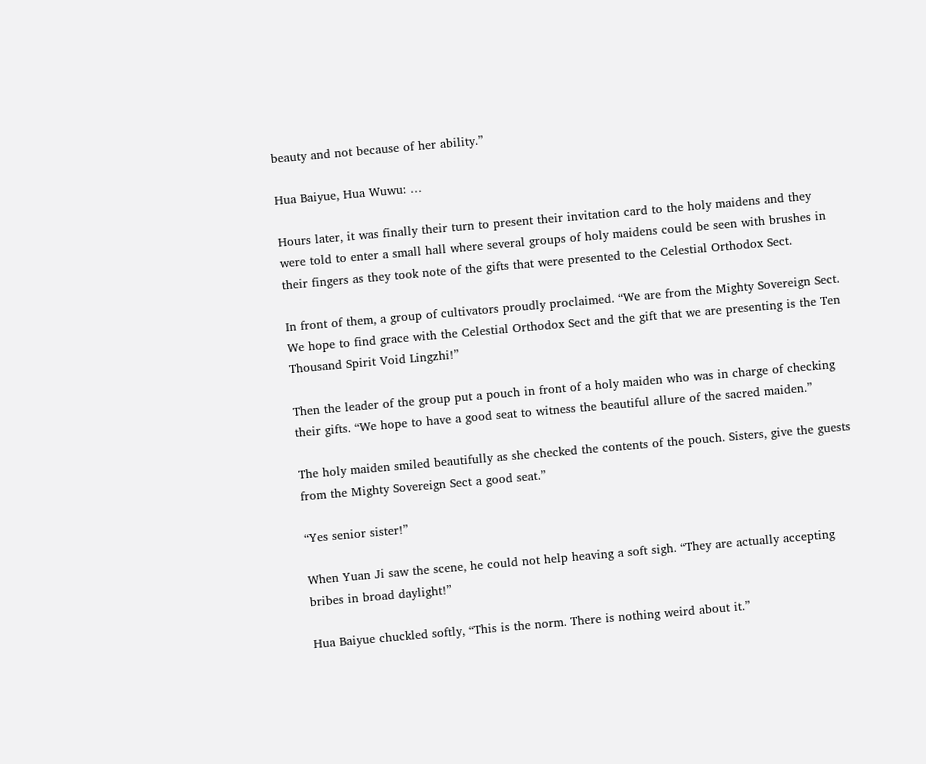beauty and not because of her ability.”

Hua Baiyue, Hua Wuwu: …

Hours later, it was finally their turn to present their invitation card to the holy maidens and they were told to enter a small hall where several groups of holy maidens could be seen with brushes in their fingers as they took note of the gifts that were presented to the Celestial Orthodox Sect.

In front of them, a group of cultivators proudly proclaimed. “We are from the Mighty Sovereign Sect. We hope to find grace with the Celestial Orthodox Sect and the gift that we are presenting is the Ten Thousand Spirit Void Lingzhi!”

Then the leader of the group put a pouch in front of a holy maiden who was in charge of checking their gifts. “We hope to have a good seat to witness the beautiful allure of the sacred maiden.”

The holy maiden smiled beautifully as she checked the contents of the pouch. Sisters, give the guests from the Mighty Sovereign Sect a good seat.”

“Yes senior sister!”

When Yuan Ji saw the scene, he could not help heaving a soft sigh. “They are actually accepting bribes in broad daylight!”

Hua Baiyue chuckled softly, “This is the norm. There is nothing weird about it.”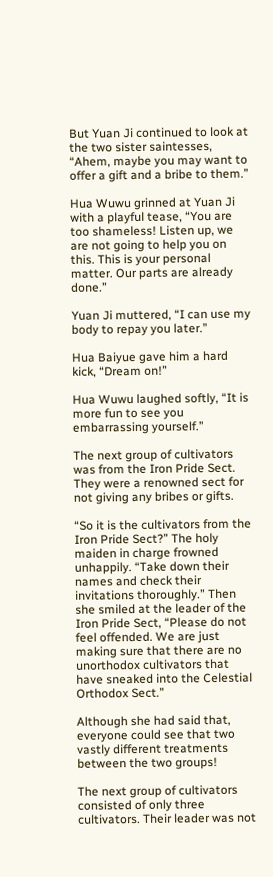But Yuan Ji continued to look at the two sister saintesses, “Ahem, maybe you may want to offer a gift and a bribe to them.”

Hua Wuwu grinned at Yuan Ji with a playful tease, “You are too shameless! Listen up, we are not going to help you on this. This is your personal matter. Our parts are already done.”

Yuan Ji muttered, “I can use my body to repay you later.”

Hua Baiyue gave him a hard kick, “Dream on!”

Hua Wuwu laughed softly, “It is more fun to see you embarrassing yourself.”

The next group of cultivators was from the Iron Pride Sect. They were a renowned sect for not giving any bribes or gifts.

“So it is the cultivators from the Iron Pride Sect?” The holy maiden in charge frowned unhappily. “Take down their names and check their invitations thoroughly.” Then she smiled at the leader of the Iron Pride Sect, “Please do not feel offended. We are just making sure that there are no unorthodox cultivators that have sneaked into the Celestial Orthodox Sect.”

Although she had said that, everyone could see that two vastly different treatments between the two groups!

The next group of cultivators consisted of only three cultivators. Their leader was not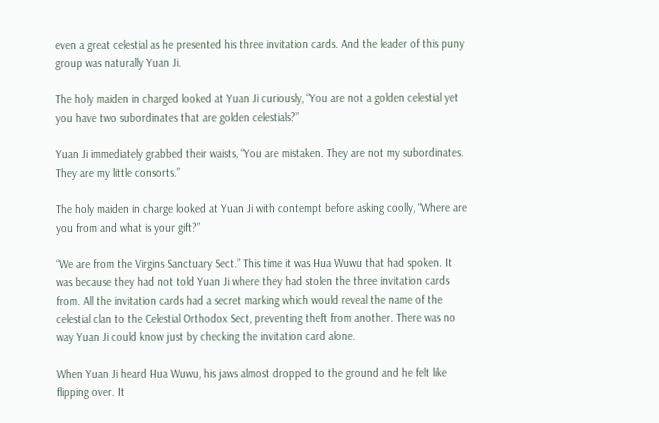even a great celestial as he presented his three invitation cards. And the leader of this puny group was naturally Yuan Ji.

The holy maiden in charged looked at Yuan Ji curiously, “You are not a golden celestial yet you have two subordinates that are golden celestials?”

Yuan Ji immediately grabbed their waists, “You are mistaken. They are not my subordinates. They are my little consorts.”

The holy maiden in charge looked at Yuan Ji with contempt before asking coolly, “Where are you from and what is your gift?”

“We are from the Virgins Sanctuary Sect.” This time it was Hua Wuwu that had spoken. It was because they had not told Yuan Ji where they had stolen the three invitation cards from. All the invitation cards had a secret marking which would reveal the name of the celestial clan to the Celestial Orthodox Sect, preventing theft from another. There was no way Yuan Ji could know just by checking the invitation card alone.

When Yuan Ji heard Hua Wuwu, his jaws almost dropped to the ground and he felt like flipping over. It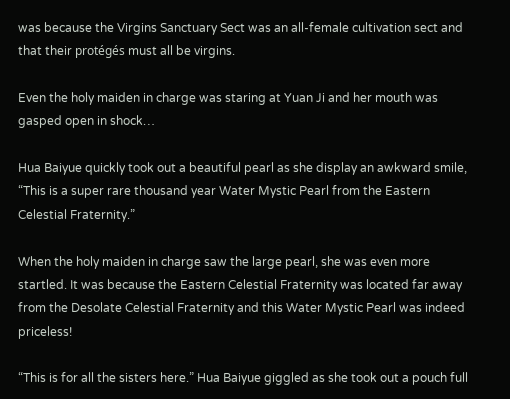was because the Virgins Sanctuary Sect was an all-female cultivation sect and that their protégés must all be virgins.

Even the holy maiden in charge was staring at Yuan Ji and her mouth was gasped open in shock…

Hua Baiyue quickly took out a beautiful pearl as she display an awkward smile, “This is a super rare thousand year Water Mystic Pearl from the Eastern Celestial Fraternity.”

When the holy maiden in charge saw the large pearl, she was even more startled. It was because the Eastern Celestial Fraternity was located far away from the Desolate Celestial Fraternity and this Water Mystic Pearl was indeed priceless!

“This is for all the sisters here.” Hua Baiyue giggled as she took out a pouch full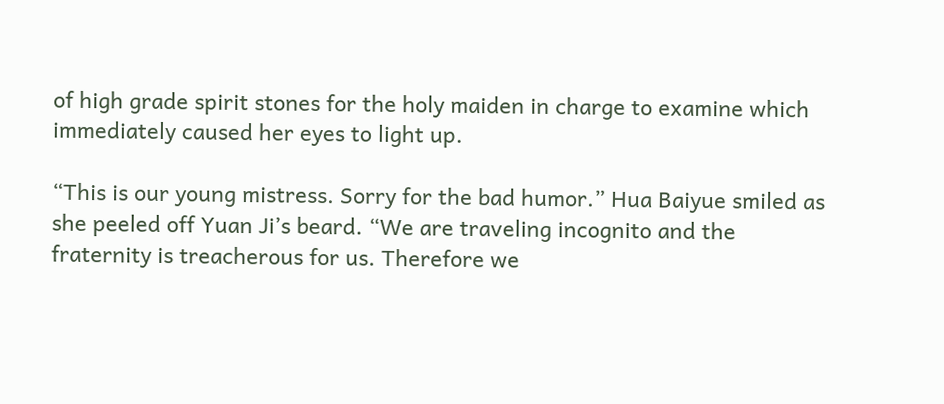of high grade spirit stones for the holy maiden in charge to examine which immediately caused her eyes to light up.

“This is our young mistress. Sorry for the bad humor.” Hua Baiyue smiled as she peeled off Yuan Ji’s beard. “We are traveling incognito and the fraternity is treacherous for us. Therefore we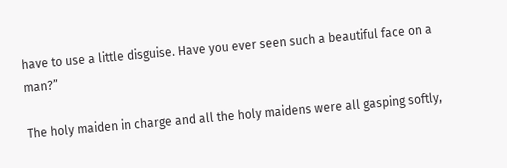have to use a little disguise. Have you ever seen such a beautiful face on a man?”

The holy maiden in charge and all the holy maidens were all gasping softly,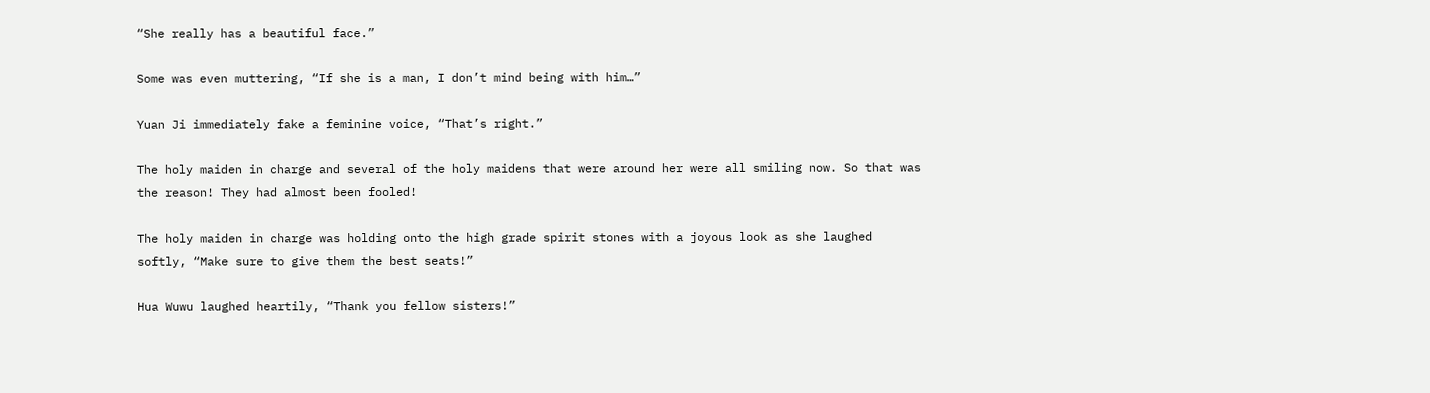“She really has a beautiful face.”

Some was even muttering, “If she is a man, I don’t mind being with him…”

Yuan Ji immediately fake a feminine voice, “That’s right.”

The holy maiden in charge and several of the holy maidens that were around her were all smiling now. So that was the reason! They had almost been fooled!

The holy maiden in charge was holding onto the high grade spirit stones with a joyous look as she laughed softly, “Make sure to give them the best seats!”

Hua Wuwu laughed heartily, “Thank you fellow sisters!”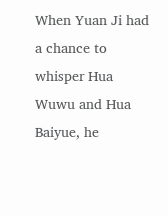When Yuan Ji had a chance to whisper Hua Wuwu and Hua Baiyue, he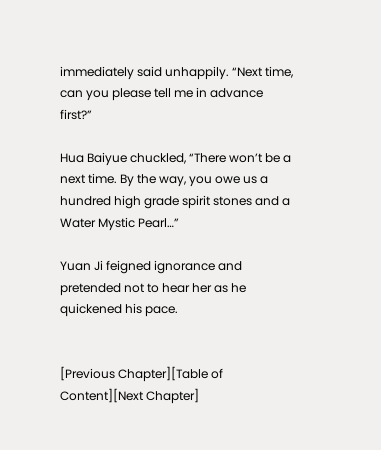immediately said unhappily. “Next time, can you please tell me in advance first?”

Hua Baiyue chuckled, “There won’t be a next time. By the way, you owe us a hundred high grade spirit stones and a Water Mystic Pearl…”

Yuan Ji feigned ignorance and pretended not to hear her as he quickened his pace.


[Previous Chapter][Table of Content][Next Chapter]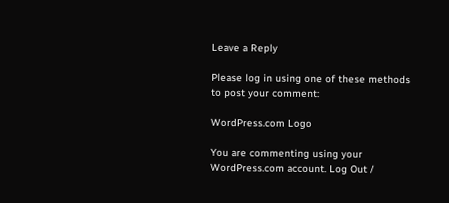Leave a Reply

Please log in using one of these methods to post your comment:

WordPress.com Logo

You are commenting using your WordPress.com account. Log Out /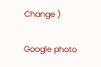Change )

Google photo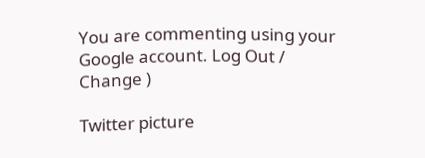You are commenting using your Google account. Log Out /  Change )

Twitter picture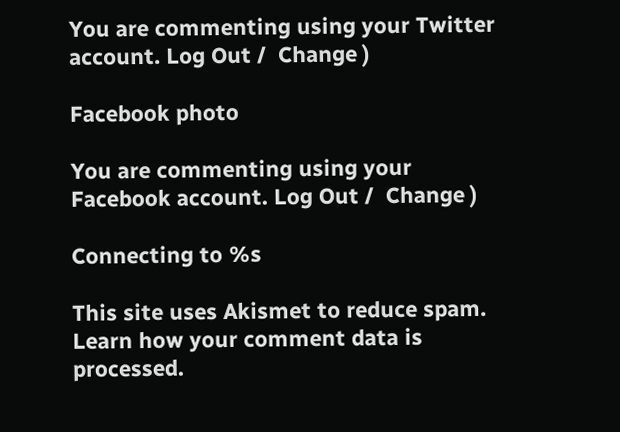You are commenting using your Twitter account. Log Out /  Change )

Facebook photo

You are commenting using your Facebook account. Log Out /  Change )

Connecting to %s

This site uses Akismet to reduce spam. Learn how your comment data is processed.